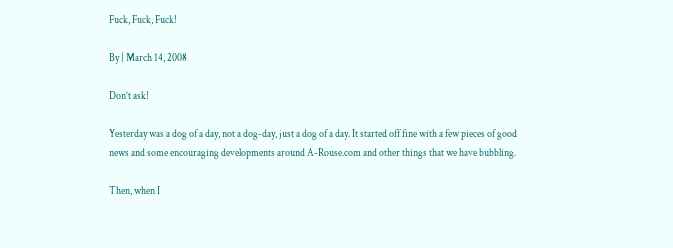Fuck, Fuck, Fuck!

By | March 14, 2008

Don’t ask!

Yesterday was a dog of a day, not a dog-day, just a dog of a day. It started off fine with a few pieces of good news and some encouraging developments around A-Rouse.com and other things that we have bubbling.

Then, when I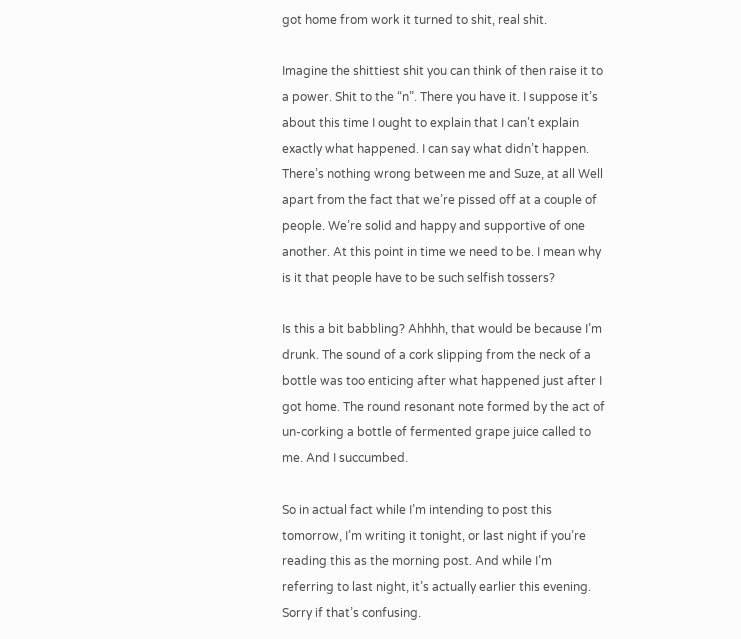got home from work it turned to shit, real shit.

Imagine the shittiest shit you can think of then raise it to a power. Shit to the “n”. There you have it. I suppose it’s about this time I ought to explain that I can’t explain exactly what happened. I can say what didn’t happen. There’s nothing wrong between me and Suze, at all Well apart from the fact that we’re pissed off at a couple of people. We’re solid and happy and supportive of one another. At this point in time we need to be. I mean why is it that people have to be such selfish tossers?

Is this a bit babbling? Ahhhh, that would be because I’m drunk. The sound of a cork slipping from the neck of a bottle was too enticing after what happened just after I got home. The round resonant note formed by the act of un-corking a bottle of fermented grape juice called to me. And I succumbed.

So in actual fact while I’m intending to post this tomorrow, I’m writing it tonight, or last night if you’re reading this as the morning post. And while I’m referring to last night, it’s actually earlier this evening. Sorry if that’s confusing.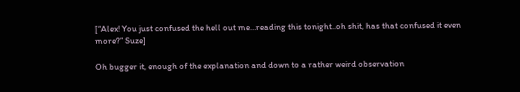[“Alex! You just confused the hell out me…reading this tonight..oh shit, has that confused it even more?” Suze]

Oh bugger it, enough of the explanation and down to a rather weird observation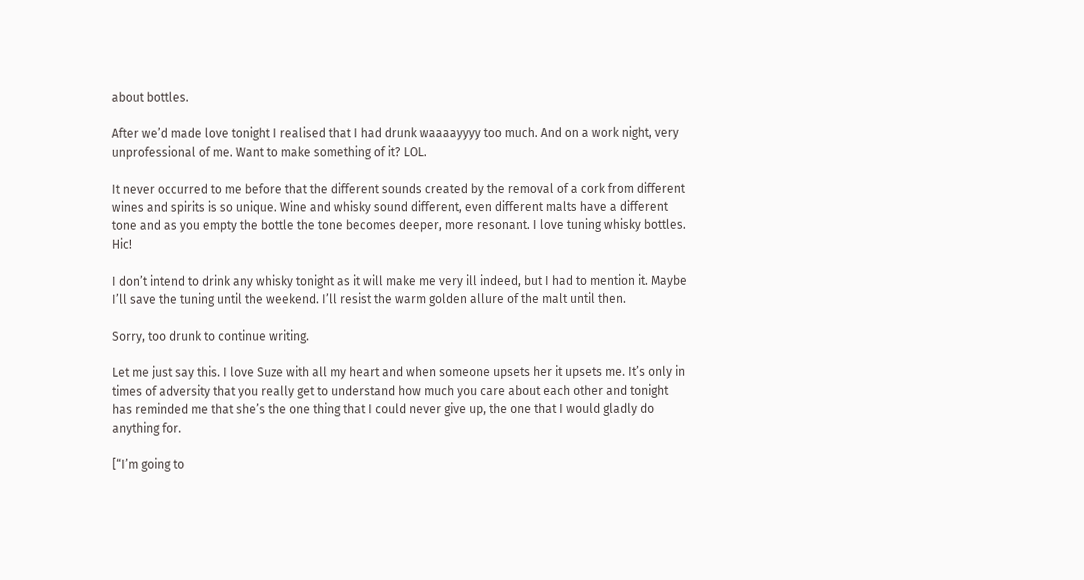about bottles.

After we’d made love tonight I realised that I had drunk waaaayyyy too much. And on a work night, very unprofessional of me. Want to make something of it? LOL.

It never occurred to me before that the different sounds created by the removal of a cork from different wines and spirits is so unique. Wine and whisky sound different, even different malts have a different tone and as you empty the bottle the tone becomes deeper, more resonant. I love tuning whisky bottles. Hic!

I don’t intend to drink any whisky tonight as it will make me very ill indeed, but I had to mention it. Maybe I’ll save the tuning until the weekend. I’ll resist the warm golden allure of the malt until then.

Sorry, too drunk to continue writing.

Let me just say this. I love Suze with all my heart and when someone upsets her it upsets me. It’s only in times of adversity that you really get to understand how much you care about each other and tonight has reminded me that she’s the one thing that I could never give up, the one that I would gladly do anything for.

[“I’m going to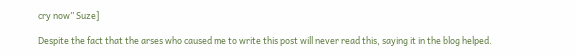cry now” Suze]

Despite the fact that the arses who caused me to write this post will never read this, saying it in the blog helped.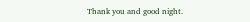Thank you and good night.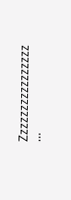Zzzzzzzzzzzzzzzz …